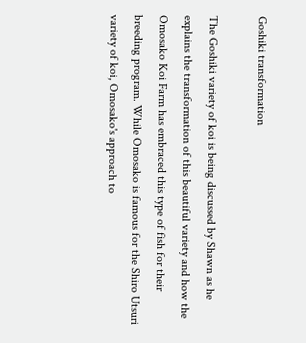Goshiki transformation

The Goshiki variety of koi is being discussed by Shawn as he explains the transformation of this beautiful variety and how the Omosako Koi Farm has embraced this type of fish for their breeding program. While Omosako is famous for the Shiro Utsuri variety of koi, Omosako's approach to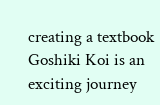creating a textbook Goshiki Koi is an exciting journey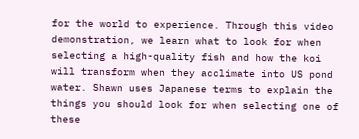for the world to experience. Through this video demonstration, we learn what to look for when selecting a high-quality fish and how the koi will transform when they acclimate into US pond water. Shawn uses Japanese terms to explain the things you should look for when selecting one of these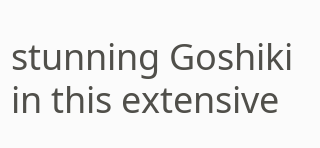stunning Goshiki in this extensive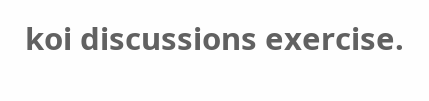koi discussions exercise.